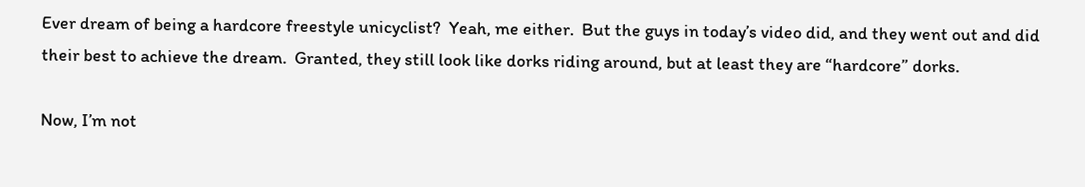Ever dream of being a hardcore freestyle unicyclist?  Yeah, me either.  But the guys in today’s video did, and they went out and did their best to achieve the dream.  Granted, they still look like dorks riding around, but at least they are “hardcore” dorks.

Now, I’m not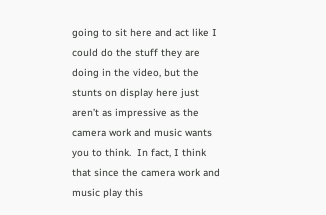going to sit here and act like I could do the stuff they are doing in the video, but the stunts on display here just aren’t as impressive as the camera work and music wants you to think.  In fact, I think that since the camera work and music play this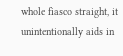whole fiasco straight, it unintentionally aids in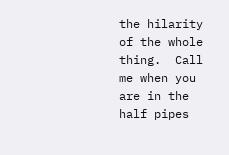the hilarity of the whole thing.  Call me when you are in the half pipes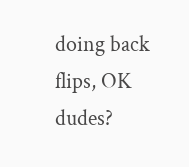doing back flips, OK dudes?